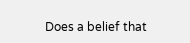Does a belief that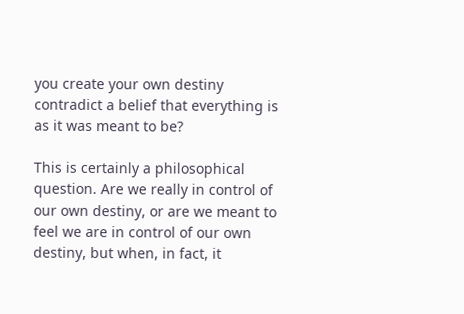you create your own destiny contradict a belief that everything is as it was meant to be?

This is certainly a philosophical question. Are we really in control of our own destiny, or are we meant to feel we are in control of our own destiny, but when, in fact, it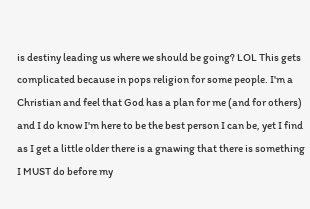is destiny leading us where we should be going? LOL This gets complicated because in pops religion for some people. I'm a Christian and feel that God has a plan for me (and for others) and I do know I'm here to be the best person I can be, yet I find as I get a little older there is a gnawing that there is something I MUST do before my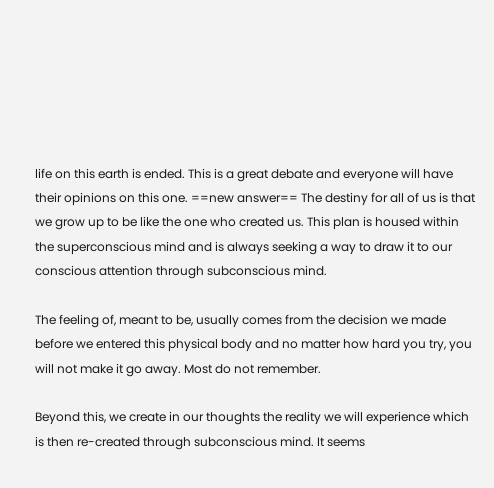life on this earth is ended. This is a great debate and everyone will have their opinions on this one. ==new answer== The destiny for all of us is that we grow up to be like the one who created us. This plan is housed within the superconscious mind and is always seeking a way to draw it to our conscious attention through subconscious mind.

The feeling of, meant to be, usually comes from the decision we made before we entered this physical body and no matter how hard you try, you will not make it go away. Most do not remember.

Beyond this, we create in our thoughts the reality we will experience which is then re-created through subconscious mind. It seems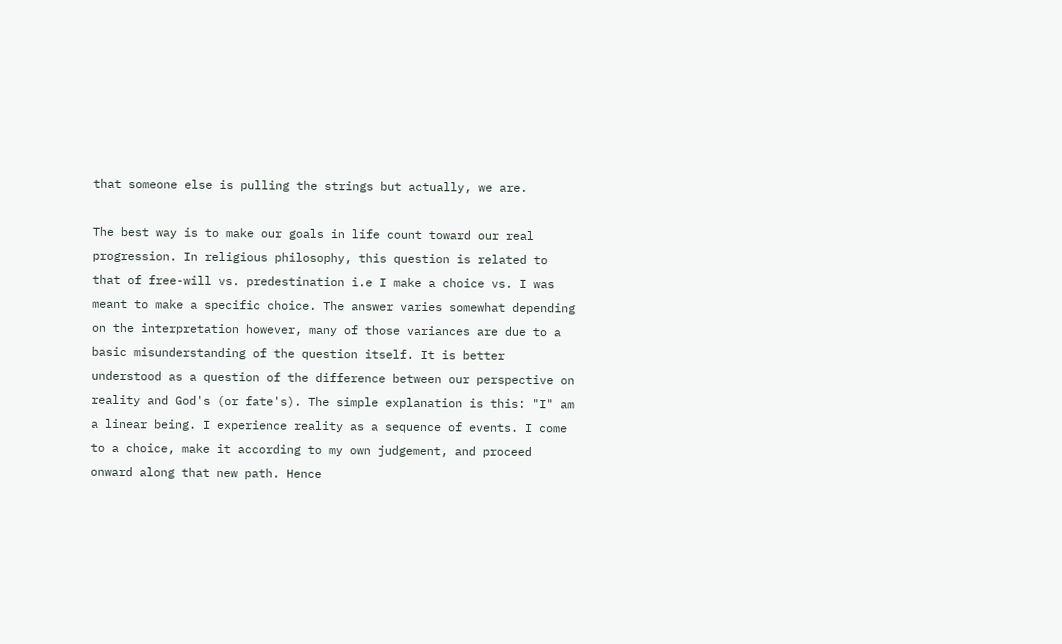that someone else is pulling the strings but actually, we are.

The best way is to make our goals in life count toward our real progression. In religious philosophy, this question is related to that of free-will vs. predestination i.e I make a choice vs. I was meant to make a specific choice. The answer varies somewhat depending on the interpretation however, many of those variances are due to a basic misunderstanding of the question itself. It is better understood as a question of the difference between our perspective on reality and God's (or fate's). The simple explanation is this: "I" am a linear being. I experience reality as a sequence of events. I come to a choice, make it according to my own judgement, and proceed onward along that new path. Hence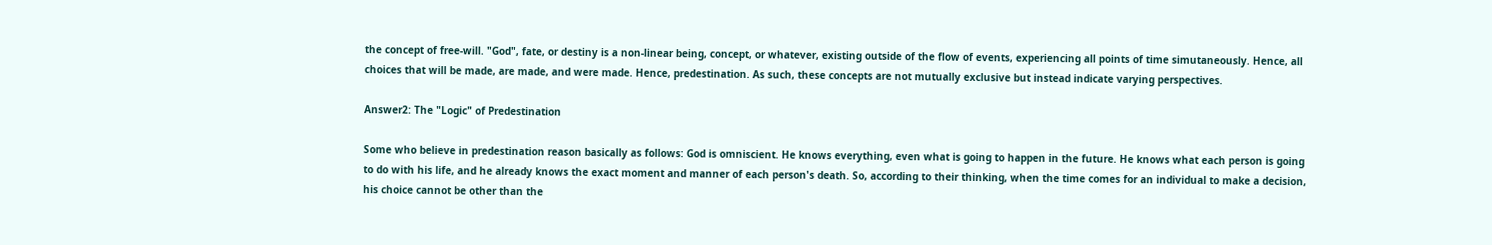the concept of free-will. "God", fate, or destiny is a non-linear being, concept, or whatever, existing outside of the flow of events, experiencing all points of time simutaneously. Hence, all choices that will be made, are made, and were made. Hence, predestination. As such, these concepts are not mutually exclusive but instead indicate varying perspectives.

Answer2: The "Logic" of Predestination

Some who believe in predestination reason basically as follows: God is omniscient. He knows everything, even what is going to happen in the future. He knows what each person is going to do with his life, and he already knows the exact moment and manner of each person's death. So, according to their thinking, when the time comes for an individual to make a decision, his choice cannot be other than the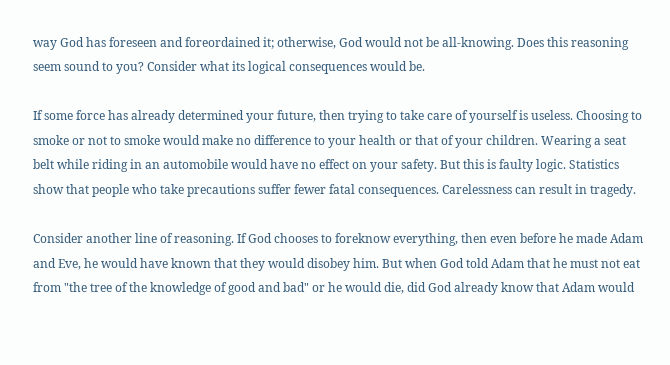way God has foreseen and foreordained it; otherwise, God would not be all-knowing. Does this reasoning seem sound to you? Consider what its logical consequences would be.

If some force has already determined your future, then trying to take care of yourself is useless. Choosing to smoke or not to smoke would make no difference to your health or that of your children. Wearing a seat belt while riding in an automobile would have no effect on your safety. But this is faulty logic. Statistics show that people who take precautions suffer fewer fatal consequences. Carelessness can result in tragedy.

Consider another line of reasoning. If God chooses to foreknow everything, then even before he made Adam and Eve, he would have known that they would disobey him. But when God told Adam that he must not eat from "the tree of the knowledge of good and bad" or he would die, did God already know that Adam would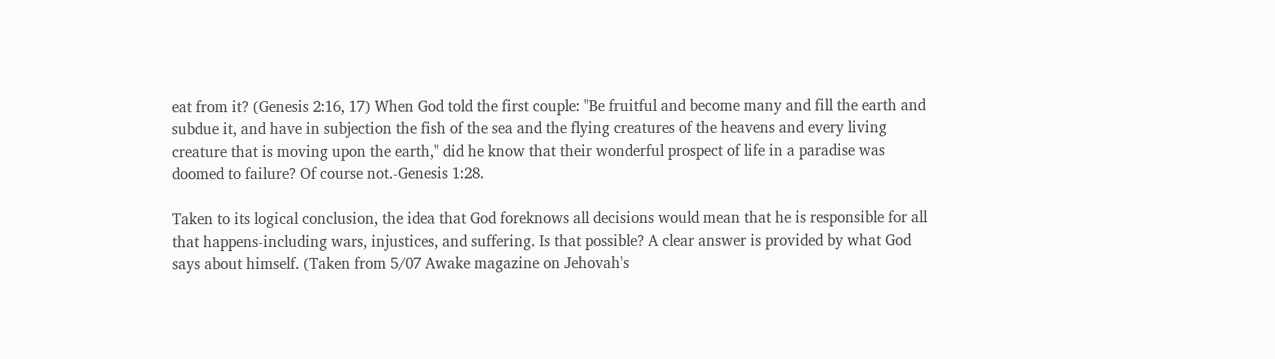eat from it? (Genesis 2:16, 17) When God told the first couple: "Be fruitful and become many and fill the earth and subdue it, and have in subjection the fish of the sea and the flying creatures of the heavens and every living creature that is moving upon the earth," did he know that their wonderful prospect of life in a paradise was doomed to failure? Of course not.-Genesis 1:28.

Taken to its logical conclusion, the idea that God foreknows all decisions would mean that he is responsible for all that happens-including wars, injustices, and suffering. Is that possible? A clear answer is provided by what God says about himself. (Taken from 5/07 Awake magazine on Jehovah's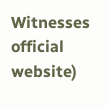Witnesses official website)